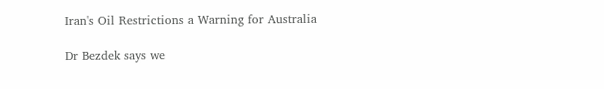Iran's Oil Restrictions a Warning for Australia

Dr Bezdek says we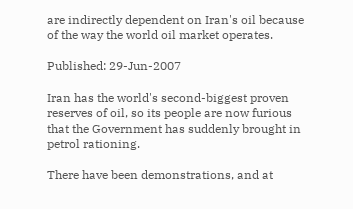are indirectly dependent on Iran's oil because of the way the world oil market operates.

Published: 29-Jun-2007

Iran has the world's second-biggest proven reserves of oil, so its people are now furious that the Government has suddenly brought in petrol rationing.

There have been demonstrations, and at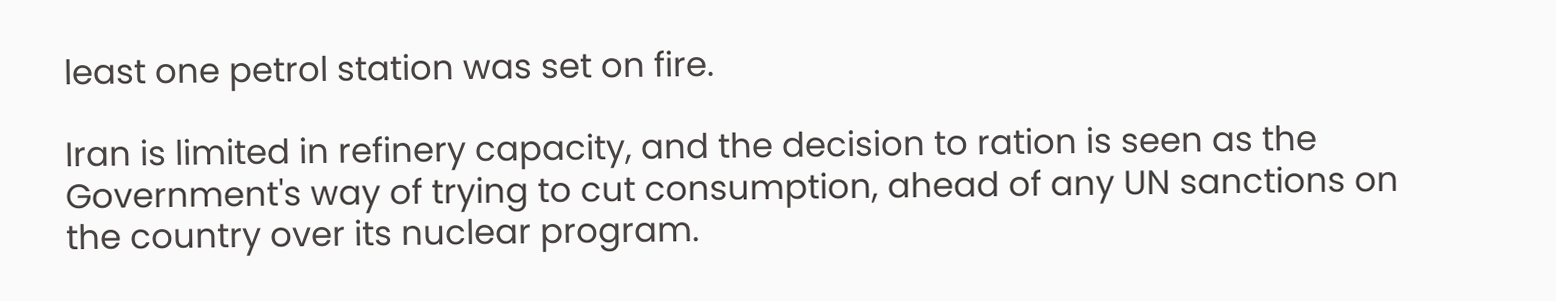least one petrol station was set on fire.

Iran is limited in refinery capacity, and the decision to ration is seen as the Government's way of trying to cut consumption, ahead of any UN sanctions on the country over its nuclear program.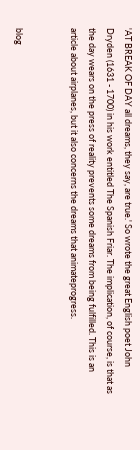'AT BREAK OF DAY all dreams, they say, are true.' So wrote the great English poet John Dryden (1631 - 1700) in his work entitled The Spanish Friar. The implication, of course, is that as the day wears on the press of reality prevents some dreams from being fulfilled. This is an article about airplanes, but it also concerns the dreams that animateprogress.


blog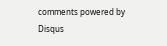comments powered by Disqus